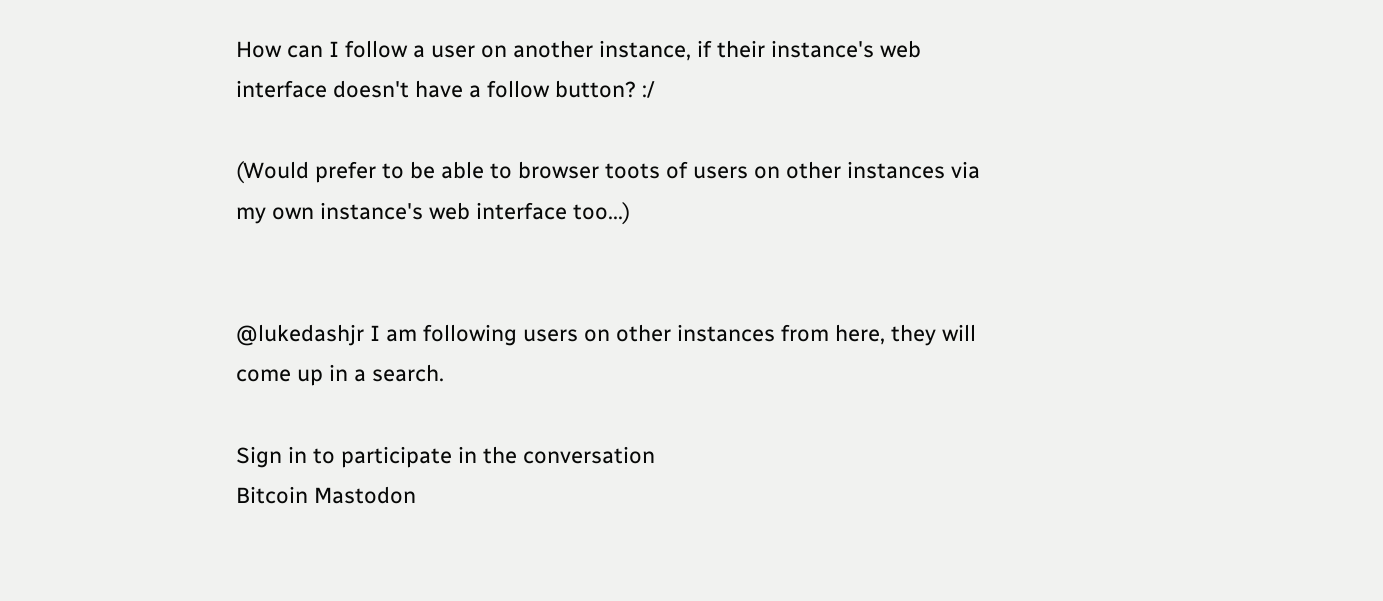How can I follow a user on another instance, if their instance's web interface doesn't have a follow button? :/

(Would prefer to be able to browser toots of users on other instances via my own instance's web interface too...)


@lukedashjr I am following users on other instances from here, they will come up in a search.

Sign in to participate in the conversation
Bitcoin Mastodon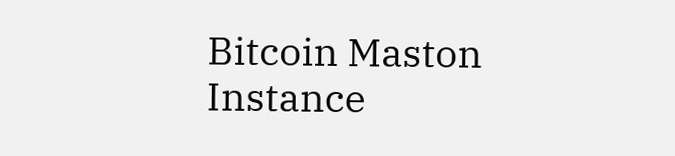Bitcoin Maston Instance